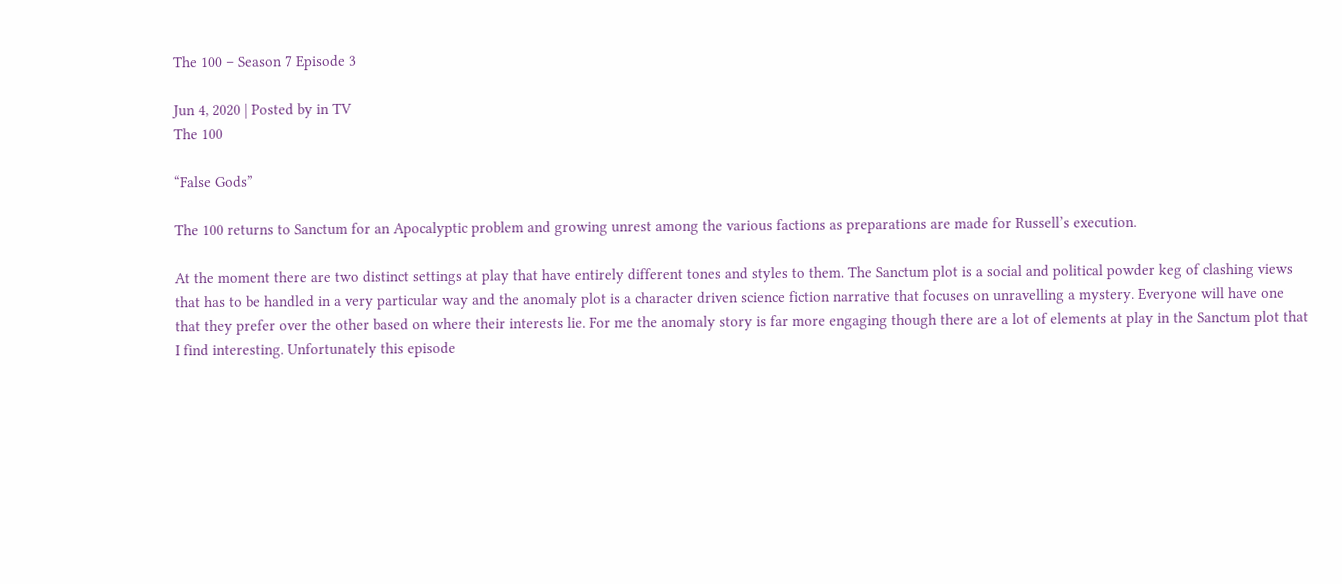The 100 – Season 7 Episode 3

Jun 4, 2020 | Posted by in TV
The 100

“False Gods”

The 100 returns to Sanctum for an Apocalyptic problem and growing unrest among the various factions as preparations are made for Russell’s execution.

At the moment there are two distinct settings at play that have entirely different tones and styles to them. The Sanctum plot is a social and political powder keg of clashing views that has to be handled in a very particular way and the anomaly plot is a character driven science fiction narrative that focuses on unravelling a mystery. Everyone will have one that they prefer over the other based on where their interests lie. For me the anomaly story is far more engaging though there are a lot of elements at play in the Sanctum plot that I find interesting. Unfortunately this episode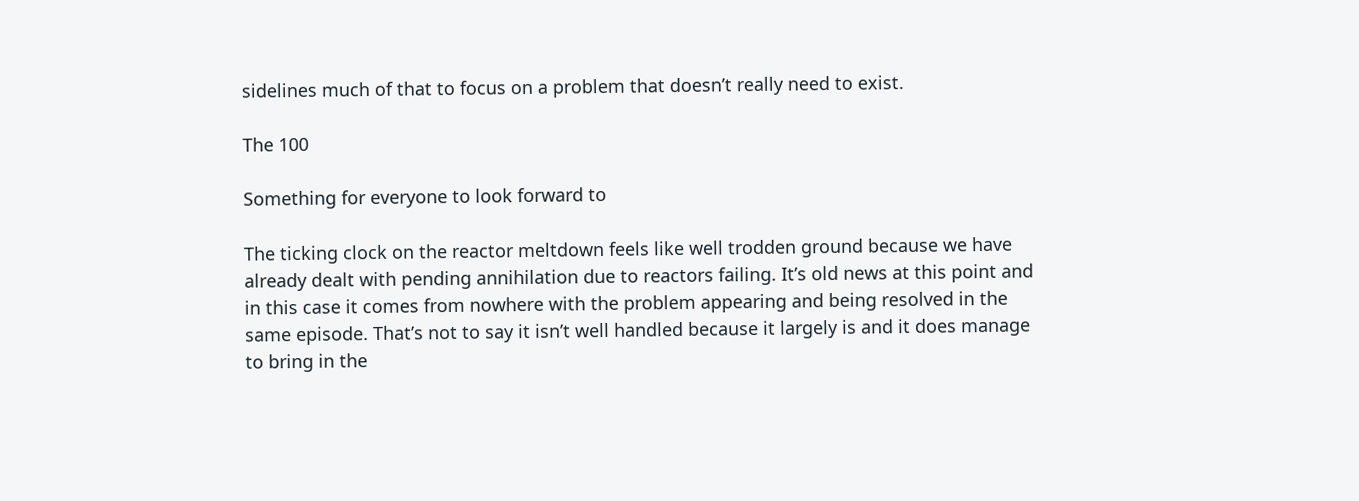sidelines much of that to focus on a problem that doesn’t really need to exist.

The 100

Something for everyone to look forward to

The ticking clock on the reactor meltdown feels like well trodden ground because we have already dealt with pending annihilation due to reactors failing. It’s old news at this point and in this case it comes from nowhere with the problem appearing and being resolved in the same episode. That’s not to say it isn’t well handled because it largely is and it does manage to bring in the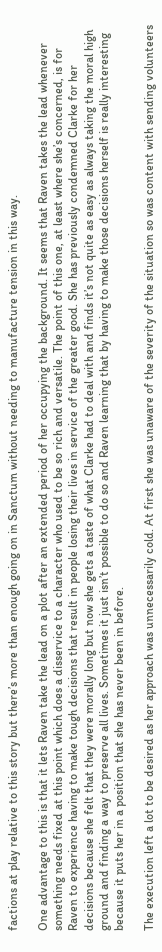factions at play relative to this story but there’s more than enough going on in Sanctum without needing to manufacture tension in this way.

One advantage to this is that it lets Raven take the lead on a plot after an extended period of her occupying the background. It seems that Raven takes the lead whenever something needs fixed at this point which does a disservice to a character who used to be so rich and versatile. The point of this one, at least where she’s concerned, is for Raven to experience having to make tough decisions that result in people losing their lives in service of the greater good. She has previously condemned Clarke for her decisions because she felt that they were morally long but now she gets a taste of what Clarke had to deal with and finds it’s not quite as easy as always taking the moral high ground and finding a way to preserve all lives. Sometimes it just isn’t possible to do so and Raven learning that by having to make those decisions herself is really interesting because it puts her in a position that she has never been in before.

The execution left a lot to be desired as her approach was unnecessarily cold. At first she was unaware of the severity of the situation so was content with sending volunteers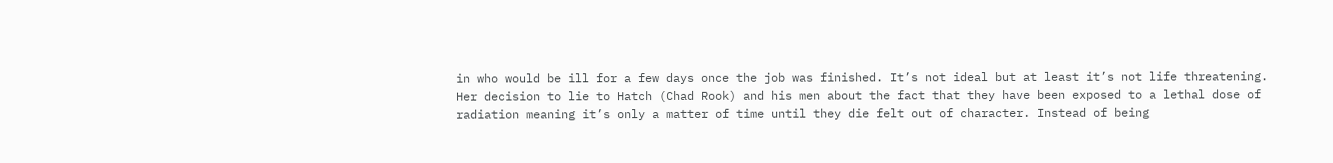in who would be ill for a few days once the job was finished. It’s not ideal but at least it’s not life threatening. Her decision to lie to Hatch (Chad Rook) and his men about the fact that they have been exposed to a lethal dose of radiation meaning it’s only a matter of time until they die felt out of character. Instead of being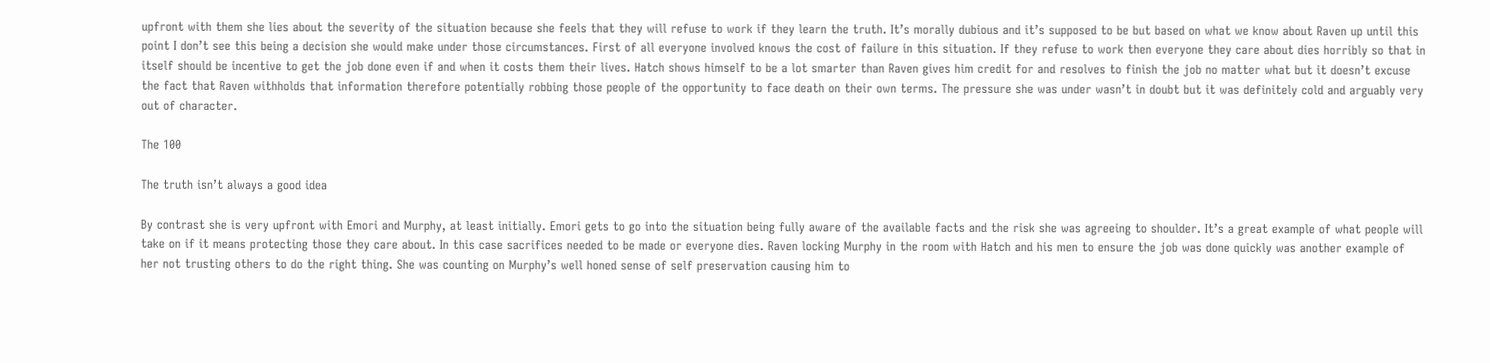upfront with them she lies about the severity of the situation because she feels that they will refuse to work if they learn the truth. It’s morally dubious and it’s supposed to be but based on what we know about Raven up until this point I don’t see this being a decision she would make under those circumstances. First of all everyone involved knows the cost of failure in this situation. If they refuse to work then everyone they care about dies horribly so that in itself should be incentive to get the job done even if and when it costs them their lives. Hatch shows himself to be a lot smarter than Raven gives him credit for and resolves to finish the job no matter what but it doesn’t excuse the fact that Raven withholds that information therefore potentially robbing those people of the opportunity to face death on their own terms. The pressure she was under wasn’t in doubt but it was definitely cold and arguably very out of character.

The 100

The truth isn’t always a good idea

By contrast she is very upfront with Emori and Murphy, at least initially. Emori gets to go into the situation being fully aware of the available facts and the risk she was agreeing to shoulder. It’s a great example of what people will take on if it means protecting those they care about. In this case sacrifices needed to be made or everyone dies. Raven locking Murphy in the room with Hatch and his men to ensure the job was done quickly was another example of her not trusting others to do the right thing. She was counting on Murphy’s well honed sense of self preservation causing him to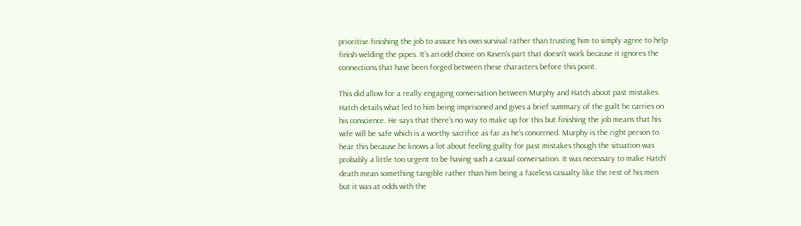prioritise finishing the job to assure his own survival rather than trusting him to simply agree to help finish welding the pipes. It’s an odd choice on Raven’s part that doesn’t work because it ignores the connections that have been forged between these characters before this point.

This did allow for a really engaging conversation between Murphy and Hatch about past mistakes. Hatch details what led to him being imprisoned and gives a brief summary of the guilt he carries on his conscience. He says that there’s no way to make up for this but finishing the job means that his wife will be safe which is a worthy sacrifice as far as he’s concerned. Murphy is the right person to hear this because he knows a lot about feeling guilty for past mistakes though the situation was probably a little too urgent to be having such a casual conversation. It was necessary to make Hatch’ death mean something tangible rather than him being a faceless casualty like the rest of his men but it was at odds with the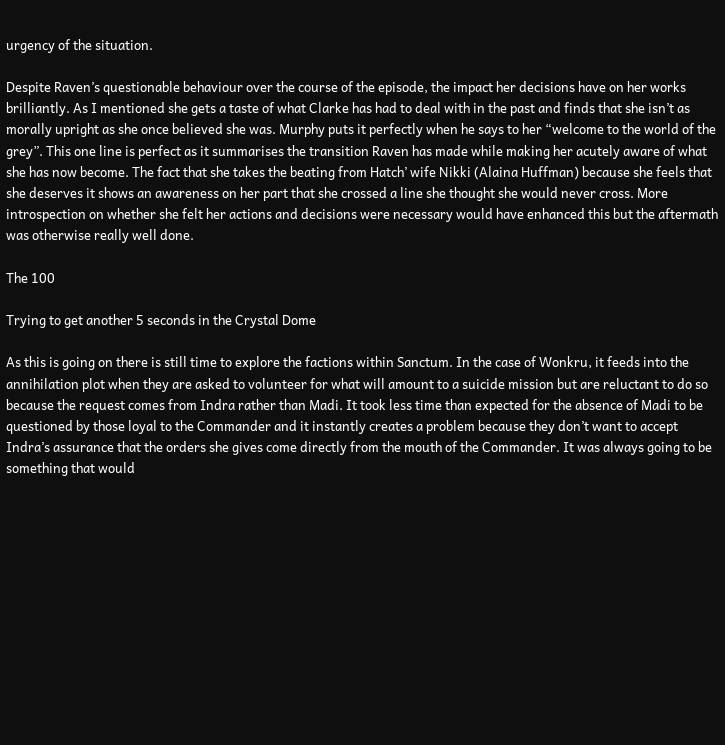urgency of the situation.

Despite Raven’s questionable behaviour over the course of the episode, the impact her decisions have on her works brilliantly. As I mentioned she gets a taste of what Clarke has had to deal with in the past and finds that she isn’t as morally upright as she once believed she was. Murphy puts it perfectly when he says to her “welcome to the world of the grey”. This one line is perfect as it summarises the transition Raven has made while making her acutely aware of what she has now become. The fact that she takes the beating from Hatch’ wife Nikki (Alaina Huffman) because she feels that she deserves it shows an awareness on her part that she crossed a line she thought she would never cross. More introspection on whether she felt her actions and decisions were necessary would have enhanced this but the aftermath was otherwise really well done.

The 100

Trying to get another 5 seconds in the Crystal Dome

As this is going on there is still time to explore the factions within Sanctum. In the case of Wonkru, it feeds into the annihilation plot when they are asked to volunteer for what will amount to a suicide mission but are reluctant to do so because the request comes from Indra rather than Madi. It took less time than expected for the absence of Madi to be questioned by those loyal to the Commander and it instantly creates a problem because they don’t want to accept Indra’s assurance that the orders she gives come directly from the mouth of the Commander. It was always going to be something that would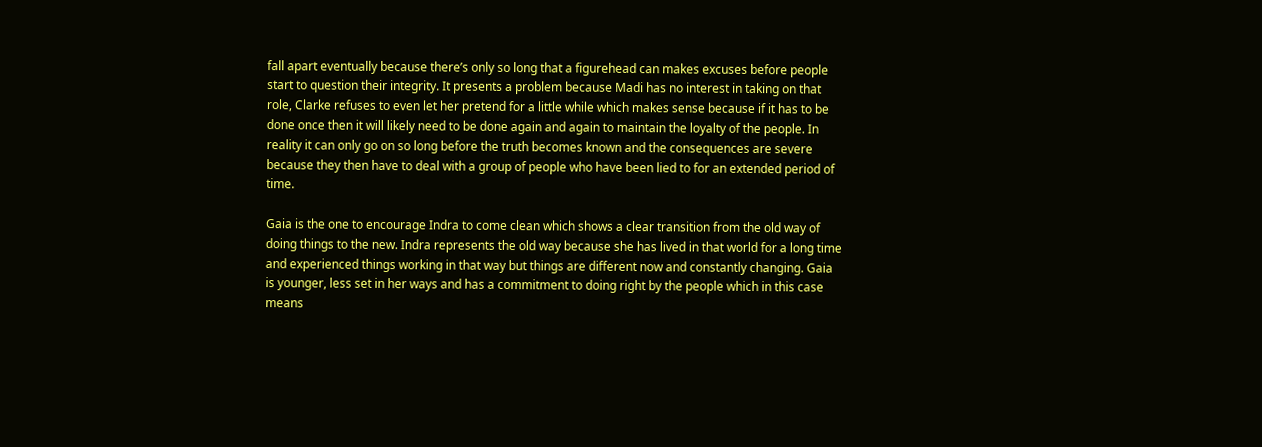fall apart eventually because there’s only so long that a figurehead can makes excuses before people start to question their integrity. It presents a problem because Madi has no interest in taking on that role, Clarke refuses to even let her pretend for a little while which makes sense because if it has to be done once then it will likely need to be done again and again to maintain the loyalty of the people. In reality it can only go on so long before the truth becomes known and the consequences are severe because they then have to deal with a group of people who have been lied to for an extended period of time.

Gaia is the one to encourage Indra to come clean which shows a clear transition from the old way of doing things to the new. Indra represents the old way because she has lived in that world for a long time and experienced things working in that way but things are different now and constantly changing. Gaia is younger, less set in her ways and has a commitment to doing right by the people which in this case means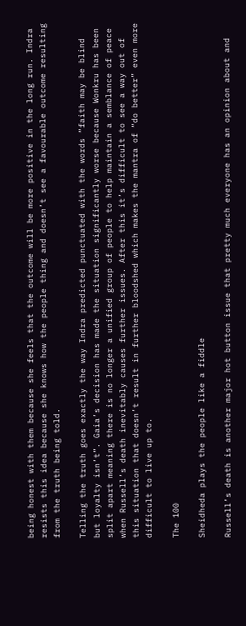being honest with them because she feels that the outcome will be more positive in the long run. Indra resists this idea because she knows how the people thing and doesn’t see a favourable outcome resulting from the truth being told.

Telling the truth goes exactly the way Indra predicted punctuated with the words “faith may be blind but loyalty isn’t”. Gaia’s decision has made the situation significantly worse because Wonkru has been split apart meaning there is no longer a unified group of people to help maintain a semblance of peace when Russell’s death inevitably causes further issues. After this it’s difficult to see a way out of this situation that doesn’t result in further bloodshed which makes the mantra of “do better” even more difficult to live up to.

The 100

Sheidheda plays the people like a fiddle

Russell’s death is another major hot button issue that pretty much everyone has an opinion about and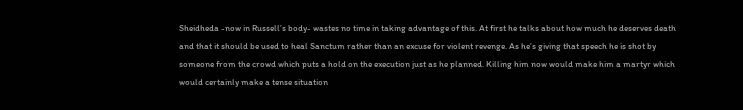Sheidheda -now in Russell’s body- wastes no time in taking advantage of this. At first he talks about how much he deserves death and that it should be used to heal Sanctum rather than an excuse for violent revenge. As he’s giving that speech he is shot by someone from the crowd which puts a hold on the execution just as he planned. Killing him now would make him a martyr which would certainly make a tense situation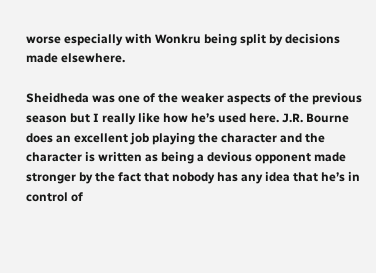worse especially with Wonkru being split by decisions made elsewhere.

Sheidheda was one of the weaker aspects of the previous season but I really like how he’s used here. J.R. Bourne does an excellent job playing the character and the character is written as being a devious opponent made stronger by the fact that nobody has any idea that he’s in control of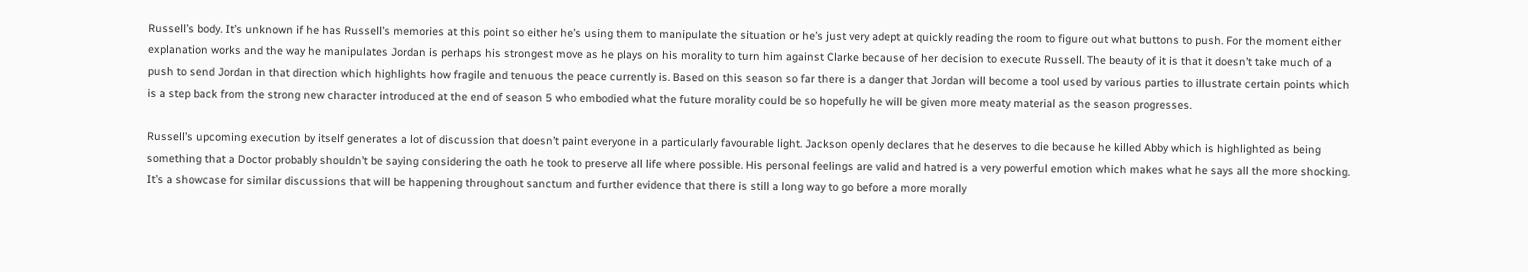Russell’s body. It’s unknown if he has Russell’s memories at this point so either he’s using them to manipulate the situation or he’s just very adept at quickly reading the room to figure out what buttons to push. For the moment either explanation works and the way he manipulates Jordan is perhaps his strongest move as he plays on his morality to turn him against Clarke because of her decision to execute Russell. The beauty of it is that it doesn’t take much of a push to send Jordan in that direction which highlights how fragile and tenuous the peace currently is. Based on this season so far there is a danger that Jordan will become a tool used by various parties to illustrate certain points which is a step back from the strong new character introduced at the end of season 5 who embodied what the future morality could be so hopefully he will be given more meaty material as the season progresses.

Russell’s upcoming execution by itself generates a lot of discussion that doesn’t paint everyone in a particularly favourable light. Jackson openly declares that he deserves to die because he killed Abby which is highlighted as being something that a Doctor probably shouldn’t be saying considering the oath he took to preserve all life where possible. His personal feelings are valid and hatred is a very powerful emotion which makes what he says all the more shocking. It’s a showcase for similar discussions that will be happening throughout sanctum and further evidence that there is still a long way to go before a more morally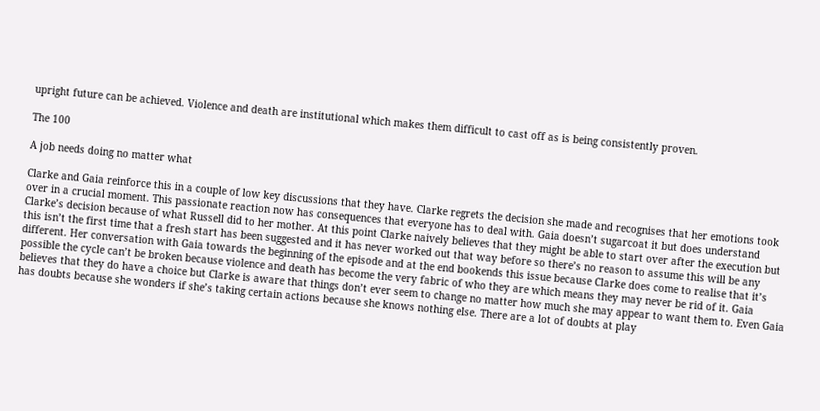upright future can be achieved. Violence and death are institutional which makes them difficult to cast off as is being consistently proven.

The 100

A job needs doing no matter what

Clarke and Gaia reinforce this in a couple of low key discussions that they have. Clarke regrets the decision she made and recognises that her emotions took over in a crucial moment. This passionate reaction now has consequences that everyone has to deal with. Gaia doesn’t sugarcoat it but does understand Clarke’s decision because of what Russell did to her mother. At this point Clarke naively believes that they might be able to start over after the execution but this isn’t the first time that a fresh start has been suggested and it has never worked out that way before so there’s no reason to assume this will be any different. Her conversation with Gaia towards the beginning of the episode and at the end bookends this issue because Clarke does come to realise that it’s possible the cycle can’t be broken because violence and death has become the very fabric of who they are which means they may never be rid of it. Gaia believes that they do have a choice but Clarke is aware that things don’t ever seem to change no matter how much she may appear to want them to. Even Gaia has doubts because she wonders if she’s taking certain actions because she knows nothing else. There are a lot of doubts at play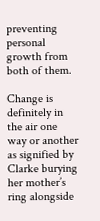preventing personal growth from both of them.

Change is definitely in the air one way or another as signified by Clarke burying her mother’s ring alongside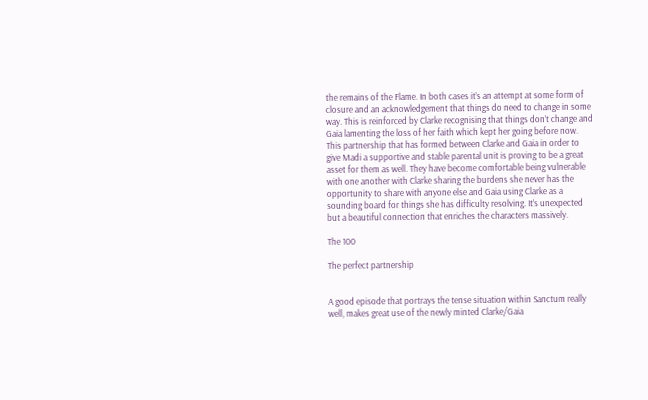the remains of the Flame. In both cases it’s an attempt at some form of closure and an acknowledgement that things do need to change in some way. This is reinforced by Clarke recognising that things don’t change and Gaia lamenting the loss of her faith which kept her going before now. This partnership that has formed between Clarke and Gaia in order to give Madi a supportive and stable parental unit is proving to be a great asset for them as well. They have become comfortable being vulnerable with one another with Clarke sharing the burdens she never has the opportunity to share with anyone else and Gaia using Clarke as a sounding board for things she has difficulty resolving. It’s unexpected but a beautiful connection that enriches the characters massively.

The 100

The perfect partnership


A good episode that portrays the tense situation within Sanctum really well, makes great use of the newly minted Clarke/Gaia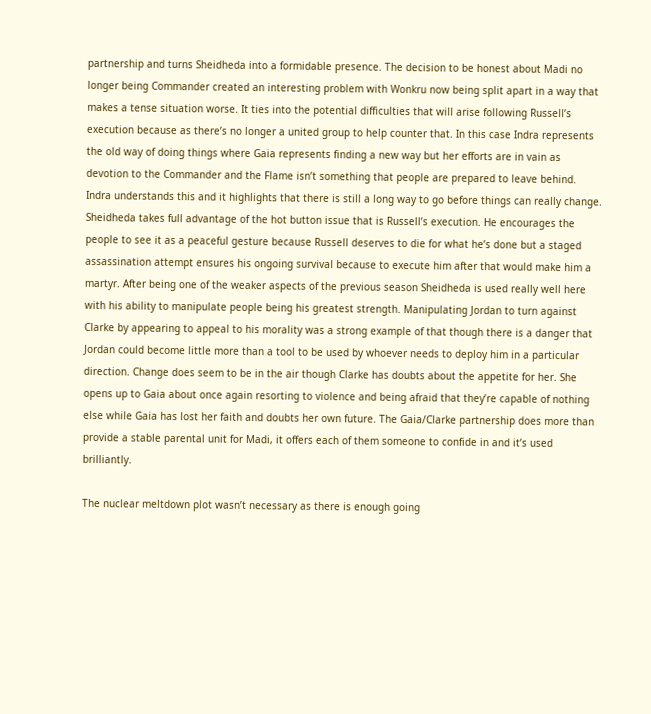partnership and turns Sheidheda into a formidable presence. The decision to be honest about Madi no longer being Commander created an interesting problem with Wonkru now being split apart in a way that makes a tense situation worse. It ties into the potential difficulties that will arise following Russell’s execution because as there’s no longer a united group to help counter that. In this case Indra represents the old way of doing things where Gaia represents finding a new way but her efforts are in vain as devotion to the Commander and the Flame isn’t something that people are prepared to leave behind. Indra understands this and it highlights that there is still a long way to go before things can really change. Sheidheda takes full advantage of the hot button issue that is Russell’s execution. He encourages the people to see it as a peaceful gesture because Russell deserves to die for what he’s done but a staged assassination attempt ensures his ongoing survival because to execute him after that would make him a martyr. After being one of the weaker aspects of the previous season Sheidheda is used really well here with his ability to manipulate people being his greatest strength. Manipulating Jordan to turn against Clarke by appearing to appeal to his morality was a strong example of that though there is a danger that Jordan could become little more than a tool to be used by whoever needs to deploy him in a particular direction. Change does seem to be in the air though Clarke has doubts about the appetite for her. She opens up to Gaia about once again resorting to violence and being afraid that they’re capable of nothing else while Gaia has lost her faith and doubts her own future. The Gaia/Clarke partnership does more than provide a stable parental unit for Madi, it offers each of them someone to confide in and it’s used brilliantly.

The nuclear meltdown plot wasn’t necessary as there is enough going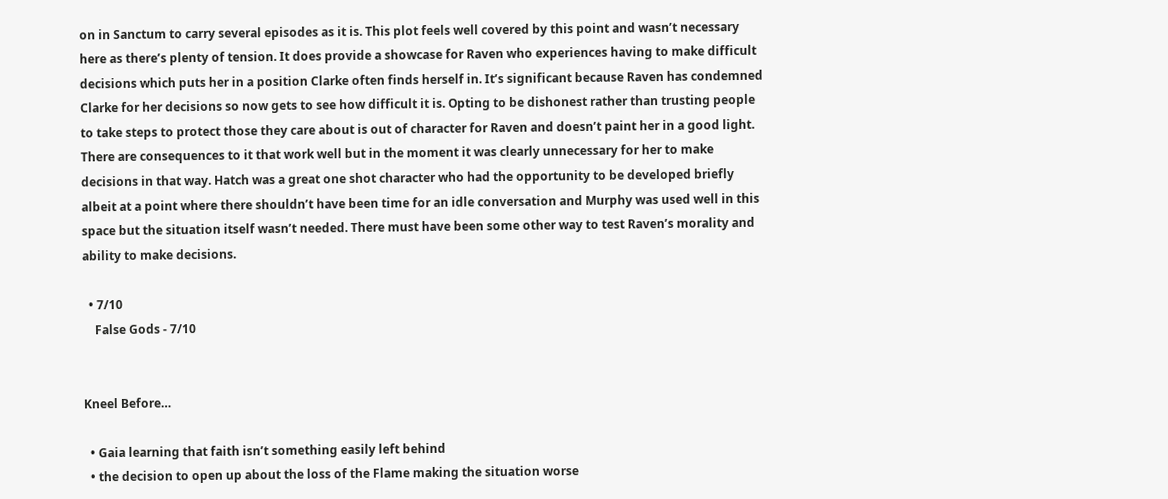on in Sanctum to carry several episodes as it is. This plot feels well covered by this point and wasn’t necessary here as there’s plenty of tension. It does provide a showcase for Raven who experiences having to make difficult decisions which puts her in a position Clarke often finds herself in. It’s significant because Raven has condemned Clarke for her decisions so now gets to see how difficult it is. Opting to be dishonest rather than trusting people to take steps to protect those they care about is out of character for Raven and doesn’t paint her in a good light. There are consequences to it that work well but in the moment it was clearly unnecessary for her to make decisions in that way. Hatch was a great one shot character who had the opportunity to be developed briefly albeit at a point where there shouldn’t have been time for an idle conversation and Murphy was used well in this space but the situation itself wasn’t needed. There must have been some other way to test Raven’s morality and ability to make decisions.

  • 7/10
    False Gods - 7/10


Kneel Before…

  • Gaia learning that faith isn’t something easily left behind
  • the decision to open up about the loss of the Flame making the situation worse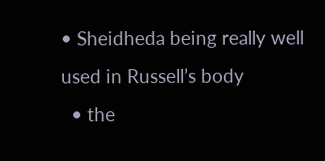• Sheidheda being really well used in Russell’s body
  • the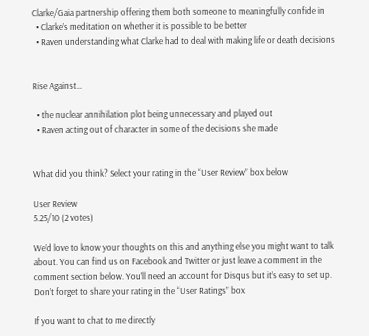Clarke/Gaia partnership offering them both someone to meaningfully confide in
  • Clarke’s meditation on whether it is possible to be better
  • Raven understanding what Clarke had to deal with making life or death decisions


Rise Against…

  • the nuclear annihilation plot being unnecessary and played out
  • Raven acting out of character in some of the decisions she made


What did you think? Select your rating in the “User Review” box below

User Review
5.25/10 (2 votes)

We’d love to know your thoughts on this and anything else you might want to talk about. You can find us on Facebook and Twitter or just leave a comment in the comment section below. You’ll need an account for Disqus but it’s easy to set up. Don’t forget to share your rating in the “User Ratings” box

If you want to chat to me directly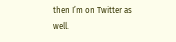then I’m on Twitter as well.